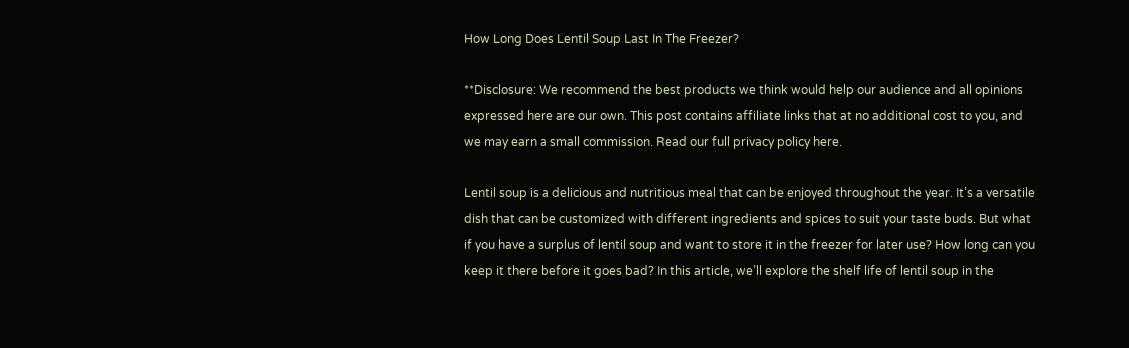How Long Does Lentil Soup Last In The Freezer?

**Disclosure: We recommend the best products we think would help our audience and all opinions expressed here are our own. This post contains affiliate links that at no additional cost to you, and we may earn a small commission. Read our full privacy policy here.

Lentil soup is a delicious and nutritious meal that can be enjoyed throughout the year. It’s a versatile dish that can be customized with different ingredients and spices to suit your taste buds. But what if you have a surplus of lentil soup and want to store it in the freezer for later use? How long can you keep it there before it goes bad? In this article, we’ll explore the shelf life of lentil soup in the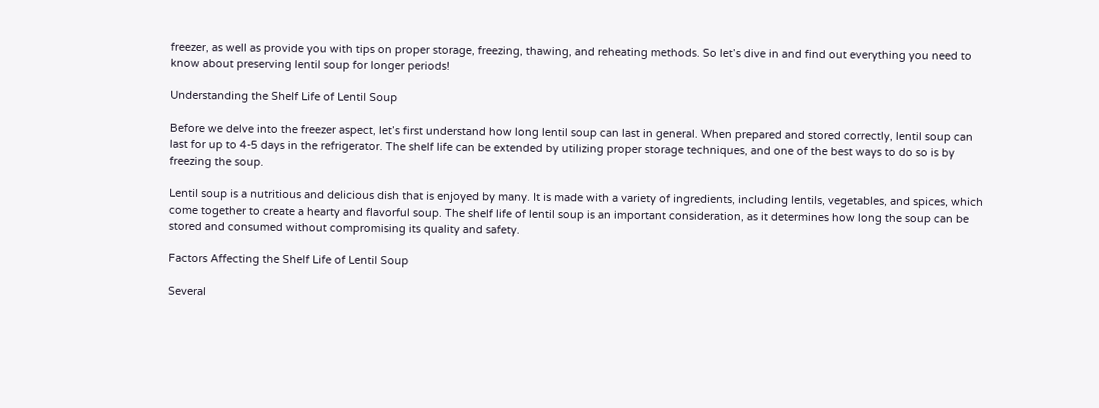freezer, as well as provide you with tips on proper storage, freezing, thawing, and reheating methods. So let’s dive in and find out everything you need to know about preserving lentil soup for longer periods!

Understanding the Shelf Life of Lentil Soup

Before we delve into the freezer aspect, let’s first understand how long lentil soup can last in general. When prepared and stored correctly, lentil soup can last for up to 4-5 days in the refrigerator. The shelf life can be extended by utilizing proper storage techniques, and one of the best ways to do so is by freezing the soup.

Lentil soup is a nutritious and delicious dish that is enjoyed by many. It is made with a variety of ingredients, including lentils, vegetables, and spices, which come together to create a hearty and flavorful soup. The shelf life of lentil soup is an important consideration, as it determines how long the soup can be stored and consumed without compromising its quality and safety.

Factors Affecting the Shelf Life of Lentil Soup

Several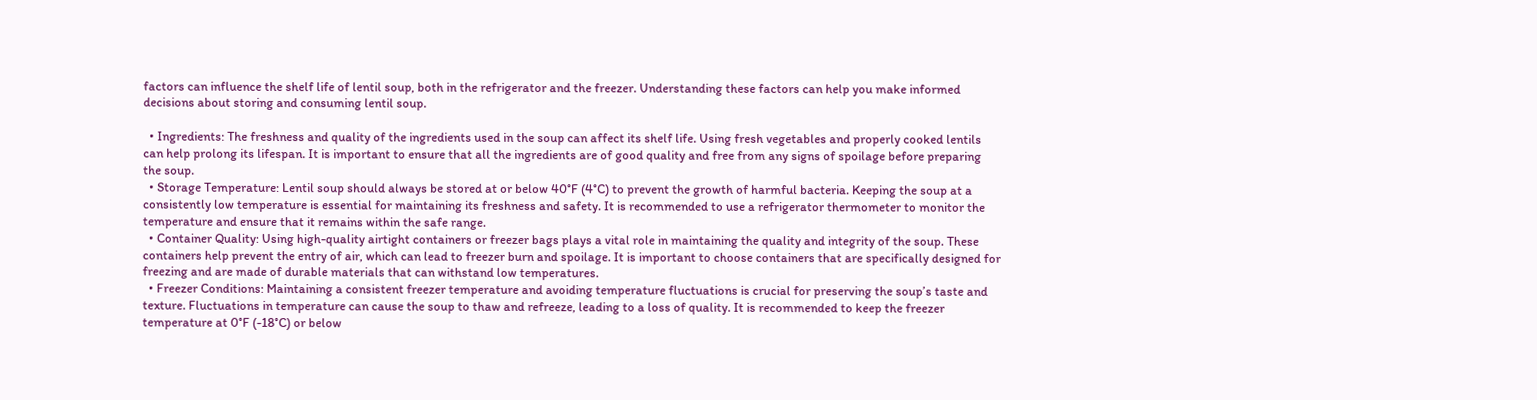factors can influence the shelf life of lentil soup, both in the refrigerator and the freezer. Understanding these factors can help you make informed decisions about storing and consuming lentil soup.

  • Ingredients: The freshness and quality of the ingredients used in the soup can affect its shelf life. Using fresh vegetables and properly cooked lentils can help prolong its lifespan. It is important to ensure that all the ingredients are of good quality and free from any signs of spoilage before preparing the soup.
  • Storage Temperature: Lentil soup should always be stored at or below 40°F (4°C) to prevent the growth of harmful bacteria. Keeping the soup at a consistently low temperature is essential for maintaining its freshness and safety. It is recommended to use a refrigerator thermometer to monitor the temperature and ensure that it remains within the safe range.
  • Container Quality: Using high-quality airtight containers or freezer bags plays a vital role in maintaining the quality and integrity of the soup. These containers help prevent the entry of air, which can lead to freezer burn and spoilage. It is important to choose containers that are specifically designed for freezing and are made of durable materials that can withstand low temperatures.
  • Freezer Conditions: Maintaining a consistent freezer temperature and avoiding temperature fluctuations is crucial for preserving the soup’s taste and texture. Fluctuations in temperature can cause the soup to thaw and refreeze, leading to a loss of quality. It is recommended to keep the freezer temperature at 0°F (-18°C) or below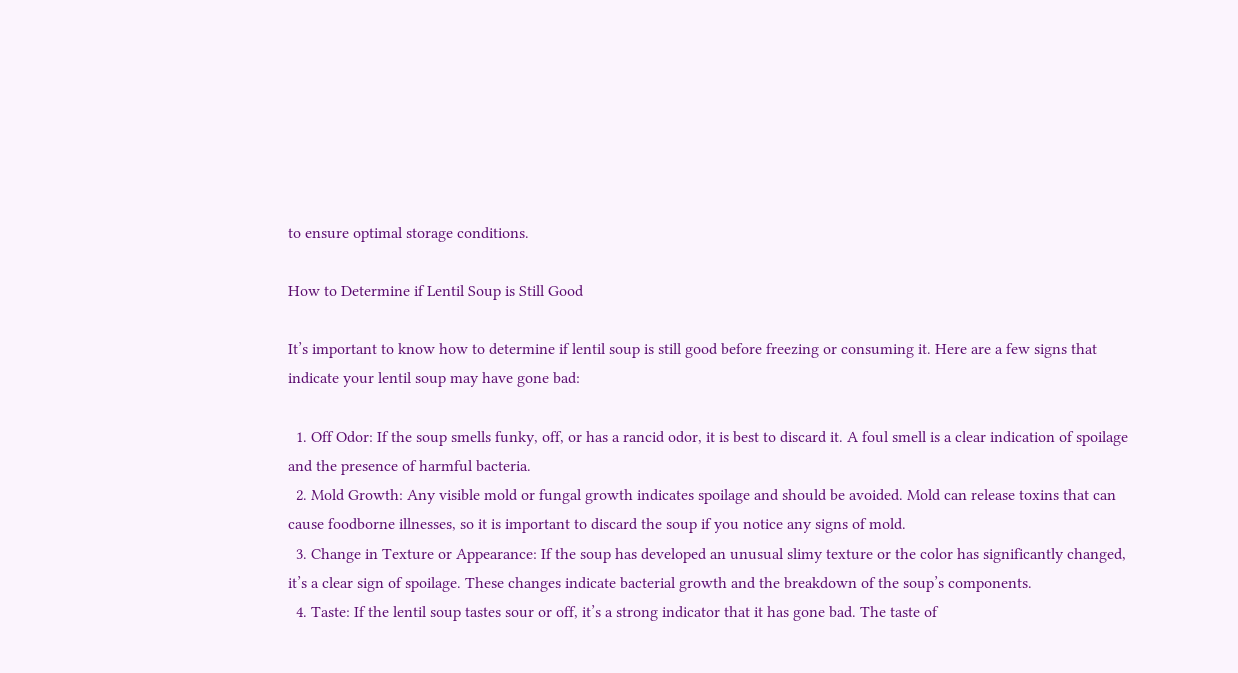to ensure optimal storage conditions.

How to Determine if Lentil Soup is Still Good

It’s important to know how to determine if lentil soup is still good before freezing or consuming it. Here are a few signs that indicate your lentil soup may have gone bad:

  1. Off Odor: If the soup smells funky, off, or has a rancid odor, it is best to discard it. A foul smell is a clear indication of spoilage and the presence of harmful bacteria.
  2. Mold Growth: Any visible mold or fungal growth indicates spoilage and should be avoided. Mold can release toxins that can cause foodborne illnesses, so it is important to discard the soup if you notice any signs of mold.
  3. Change in Texture or Appearance: If the soup has developed an unusual slimy texture or the color has significantly changed, it’s a clear sign of spoilage. These changes indicate bacterial growth and the breakdown of the soup’s components.
  4. Taste: If the lentil soup tastes sour or off, it’s a strong indicator that it has gone bad. The taste of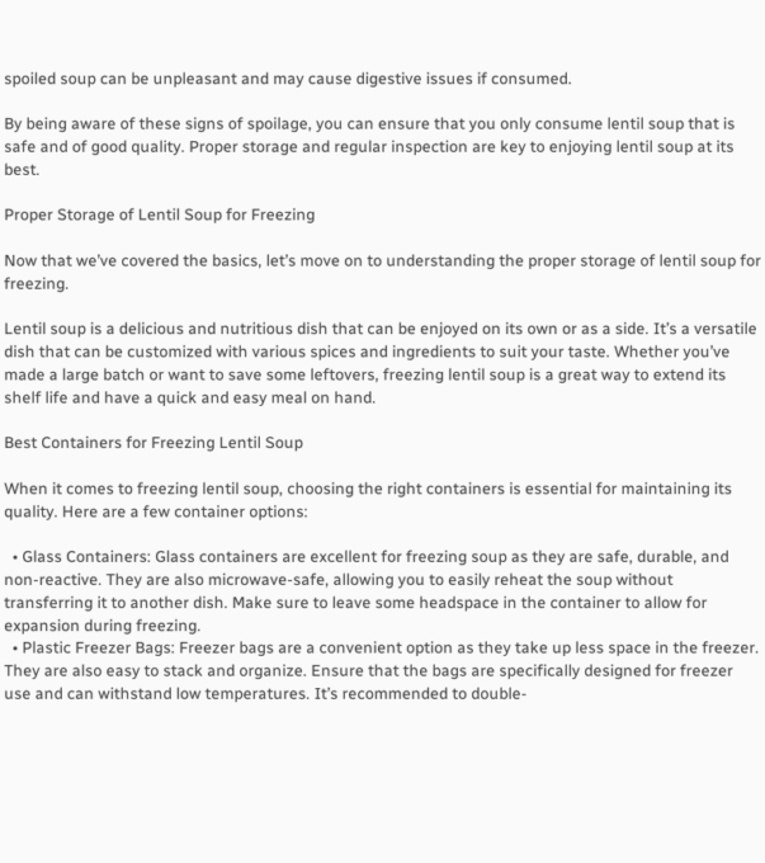spoiled soup can be unpleasant and may cause digestive issues if consumed.

By being aware of these signs of spoilage, you can ensure that you only consume lentil soup that is safe and of good quality. Proper storage and regular inspection are key to enjoying lentil soup at its best.

Proper Storage of Lentil Soup for Freezing

Now that we’ve covered the basics, let’s move on to understanding the proper storage of lentil soup for freezing.

Lentil soup is a delicious and nutritious dish that can be enjoyed on its own or as a side. It’s a versatile dish that can be customized with various spices and ingredients to suit your taste. Whether you’ve made a large batch or want to save some leftovers, freezing lentil soup is a great way to extend its shelf life and have a quick and easy meal on hand.

Best Containers for Freezing Lentil Soup

When it comes to freezing lentil soup, choosing the right containers is essential for maintaining its quality. Here are a few container options:

  • Glass Containers: Glass containers are excellent for freezing soup as they are safe, durable, and non-reactive. They are also microwave-safe, allowing you to easily reheat the soup without transferring it to another dish. Make sure to leave some headspace in the container to allow for expansion during freezing.
  • Plastic Freezer Bags: Freezer bags are a convenient option as they take up less space in the freezer. They are also easy to stack and organize. Ensure that the bags are specifically designed for freezer use and can withstand low temperatures. It’s recommended to double-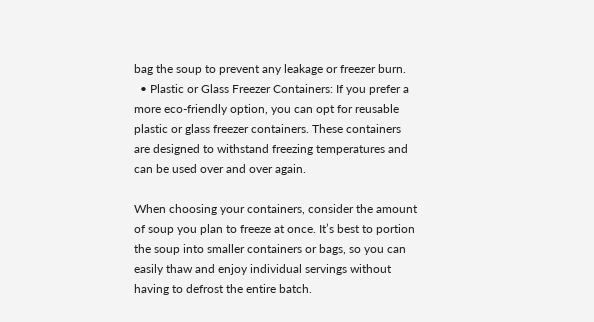bag the soup to prevent any leakage or freezer burn.
  • Plastic or Glass Freezer Containers: If you prefer a more eco-friendly option, you can opt for reusable plastic or glass freezer containers. These containers are designed to withstand freezing temperatures and can be used over and over again.

When choosing your containers, consider the amount of soup you plan to freeze at once. It’s best to portion the soup into smaller containers or bags, so you can easily thaw and enjoy individual servings without having to defrost the entire batch.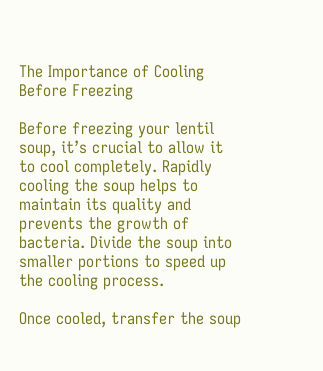The Importance of Cooling Before Freezing

Before freezing your lentil soup, it’s crucial to allow it to cool completely. Rapidly cooling the soup helps to maintain its quality and prevents the growth of bacteria. Divide the soup into smaller portions to speed up the cooling process.

Once cooled, transfer the soup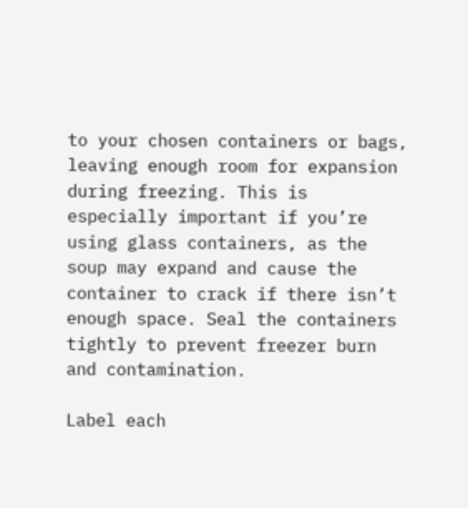to your chosen containers or bags, leaving enough room for expansion during freezing. This is especially important if you’re using glass containers, as the soup may expand and cause the container to crack if there isn’t enough space. Seal the containers tightly to prevent freezer burn and contamination.

Label each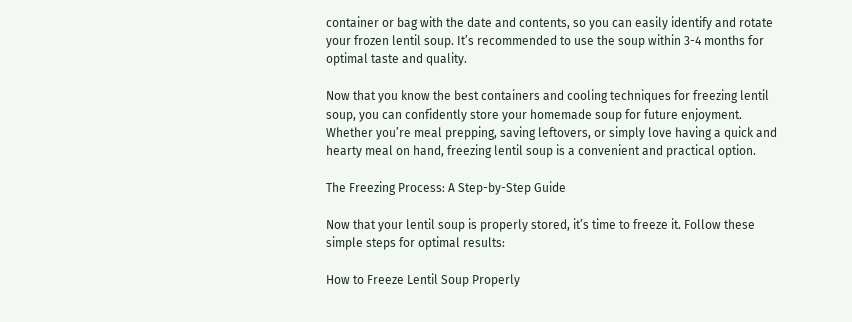container or bag with the date and contents, so you can easily identify and rotate your frozen lentil soup. It’s recommended to use the soup within 3-4 months for optimal taste and quality.

Now that you know the best containers and cooling techniques for freezing lentil soup, you can confidently store your homemade soup for future enjoyment. Whether you’re meal prepping, saving leftovers, or simply love having a quick and hearty meal on hand, freezing lentil soup is a convenient and practical option.

The Freezing Process: A Step-by-Step Guide

Now that your lentil soup is properly stored, it’s time to freeze it. Follow these simple steps for optimal results:

How to Freeze Lentil Soup Properly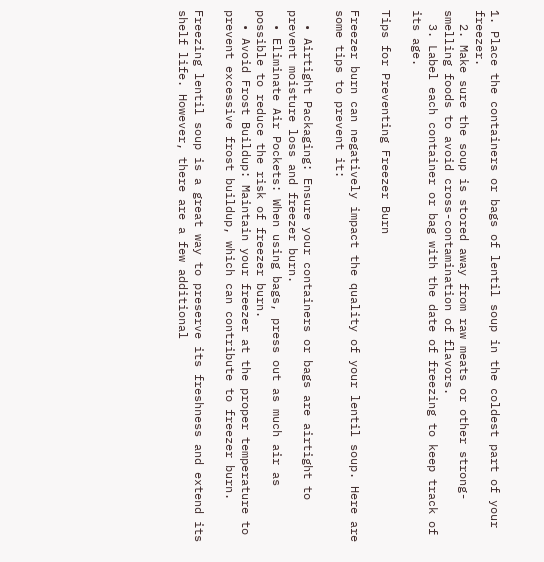1. Place the containers or bags of lentil soup in the coldest part of your freezer.
  2. Make sure the soup is stored away from raw meats or other strong-smelling foods to avoid cross-contamination of flavors.
  3. Label each container or bag with the date of freezing to keep track of its age.

Tips for Preventing Freezer Burn

Freezer burn can negatively impact the quality of your lentil soup. Here are some tips to prevent it:

  • Airtight Packaging: Ensure your containers or bags are airtight to prevent moisture loss and freezer burn.
  • Eliminate Air Pockets: When using bags, press out as much air as possible to reduce the risk of freezer burn.
  • Avoid Frost Buildup: Maintain your freezer at the proper temperature to prevent excessive frost buildup, which can contribute to freezer burn.

Freezing lentil soup is a great way to preserve its freshness and extend its shelf life. However, there are a few additional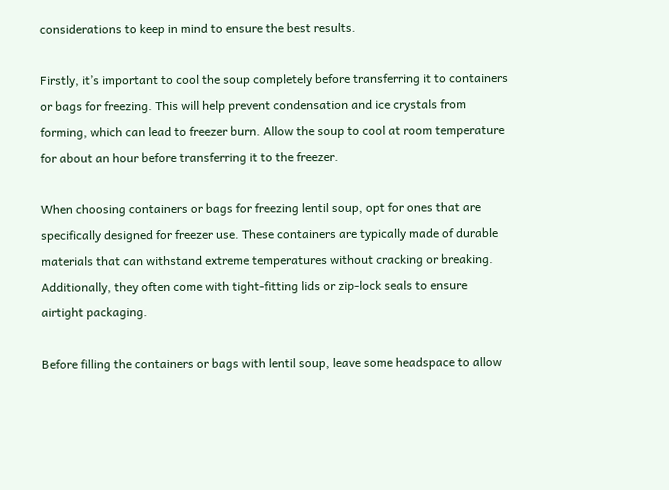considerations to keep in mind to ensure the best results.

Firstly, it’s important to cool the soup completely before transferring it to containers or bags for freezing. This will help prevent condensation and ice crystals from forming, which can lead to freezer burn. Allow the soup to cool at room temperature for about an hour before transferring it to the freezer.

When choosing containers or bags for freezing lentil soup, opt for ones that are specifically designed for freezer use. These containers are typically made of durable materials that can withstand extreme temperatures without cracking or breaking. Additionally, they often come with tight-fitting lids or zip-lock seals to ensure airtight packaging.

Before filling the containers or bags with lentil soup, leave some headspace to allow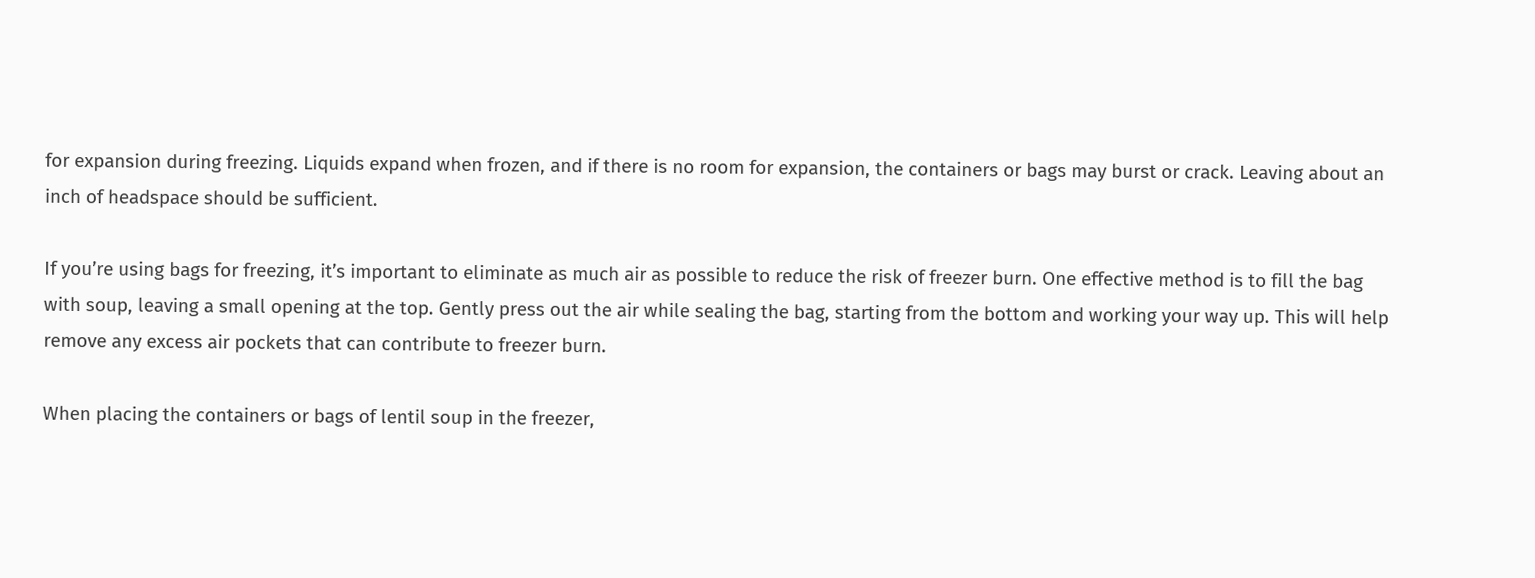for expansion during freezing. Liquids expand when frozen, and if there is no room for expansion, the containers or bags may burst or crack. Leaving about an inch of headspace should be sufficient.

If you’re using bags for freezing, it’s important to eliminate as much air as possible to reduce the risk of freezer burn. One effective method is to fill the bag with soup, leaving a small opening at the top. Gently press out the air while sealing the bag, starting from the bottom and working your way up. This will help remove any excess air pockets that can contribute to freezer burn.

When placing the containers or bags of lentil soup in the freezer,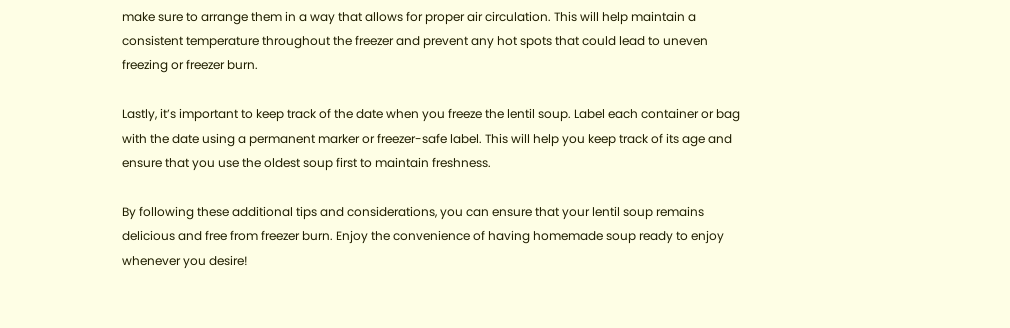make sure to arrange them in a way that allows for proper air circulation. This will help maintain a consistent temperature throughout the freezer and prevent any hot spots that could lead to uneven freezing or freezer burn.

Lastly, it’s important to keep track of the date when you freeze the lentil soup. Label each container or bag with the date using a permanent marker or freezer-safe label. This will help you keep track of its age and ensure that you use the oldest soup first to maintain freshness.

By following these additional tips and considerations, you can ensure that your lentil soup remains delicious and free from freezer burn. Enjoy the convenience of having homemade soup ready to enjoy whenever you desire!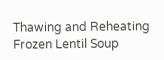Thawing and Reheating Frozen Lentil Soup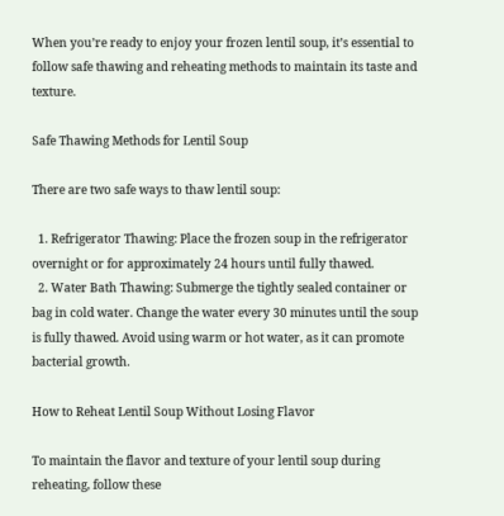When you’re ready to enjoy your frozen lentil soup, it’s essential to follow safe thawing and reheating methods to maintain its taste and texture.

Safe Thawing Methods for Lentil Soup

There are two safe ways to thaw lentil soup:

  1. Refrigerator Thawing: Place the frozen soup in the refrigerator overnight or for approximately 24 hours until fully thawed.
  2. Water Bath Thawing: Submerge the tightly sealed container or bag in cold water. Change the water every 30 minutes until the soup is fully thawed. Avoid using warm or hot water, as it can promote bacterial growth.

How to Reheat Lentil Soup Without Losing Flavor

To maintain the flavor and texture of your lentil soup during reheating, follow these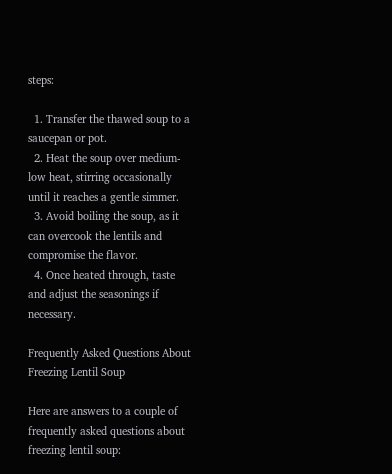steps:

  1. Transfer the thawed soup to a saucepan or pot.
  2. Heat the soup over medium-low heat, stirring occasionally until it reaches a gentle simmer.
  3. Avoid boiling the soup, as it can overcook the lentils and compromise the flavor.
  4. Once heated through, taste and adjust the seasonings if necessary.

Frequently Asked Questions About Freezing Lentil Soup

Here are answers to a couple of frequently asked questions about freezing lentil soup: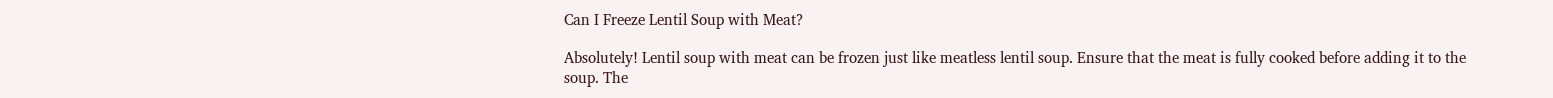Can I Freeze Lentil Soup with Meat?

Absolutely! Lentil soup with meat can be frozen just like meatless lentil soup. Ensure that the meat is fully cooked before adding it to the soup. The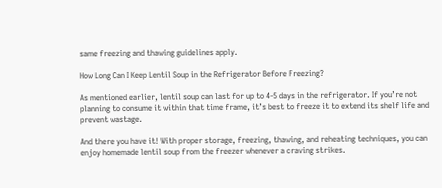same freezing and thawing guidelines apply.

How Long Can I Keep Lentil Soup in the Refrigerator Before Freezing?

As mentioned earlier, lentil soup can last for up to 4-5 days in the refrigerator. If you’re not planning to consume it within that time frame, it’s best to freeze it to extend its shelf life and prevent wastage.

And there you have it! With proper storage, freezing, thawing, and reheating techniques, you can enjoy homemade lentil soup from the freezer whenever a craving strikes.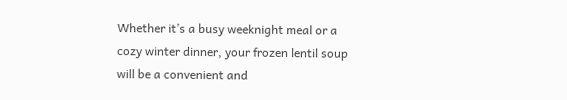Whether it’s a busy weeknight meal or a cozy winter dinner, your frozen lentil soup will be a convenient and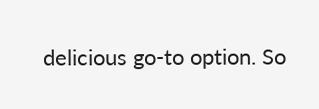delicious go-to option. So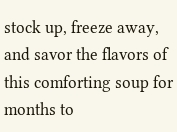stock up, freeze away, and savor the flavors of this comforting soup for months to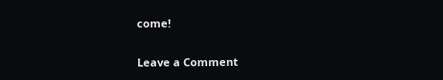come!

Leave a Comment